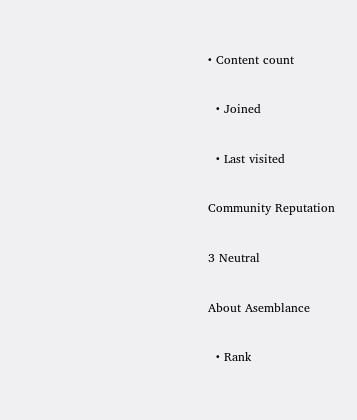• Content count

  • Joined

  • Last visited

Community Reputation

3 Neutral

About Asemblance

  • Rank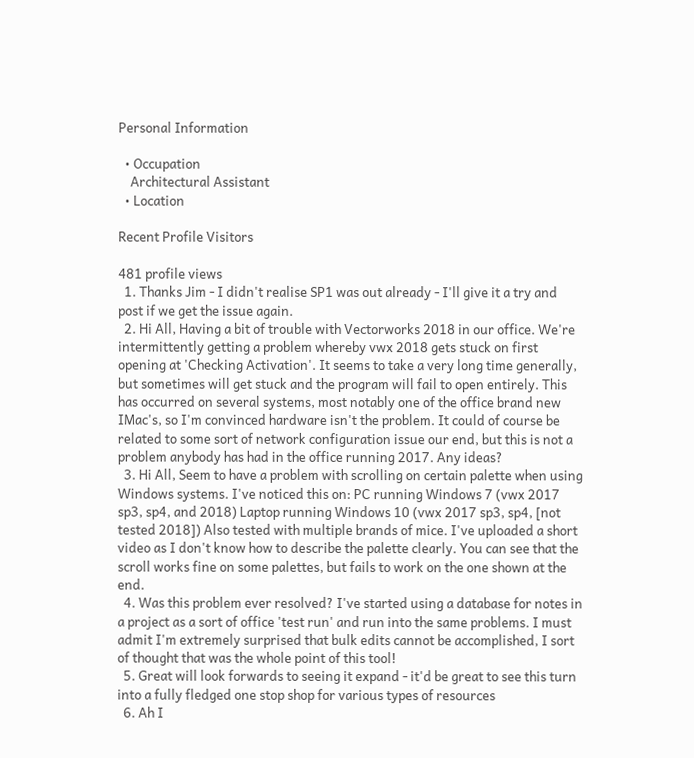Personal Information

  • Occupation
    Architectural Assistant
  • Location

Recent Profile Visitors

481 profile views
  1. Thanks Jim - I didn't realise SP1 was out already - I'll give it a try and post if we get the issue again.
  2. Hi All, Having a bit of trouble with Vectorworks 2018 in our office. We're intermittently getting a problem whereby vwx 2018 gets stuck on first opening at 'Checking Activation'. It seems to take a very long time generally, but sometimes will get stuck and the program will fail to open entirely. This has occurred on several systems, most notably one of the office brand new IMac's, so I'm convinced hardware isn't the problem. It could of course be related to some sort of network configuration issue our end, but this is not a problem anybody has had in the office running 2017. Any ideas?
  3. Hi All, Seem to have a problem with scrolling on certain palette when using Windows systems. I've noticed this on: PC running Windows 7 (vwx 2017 sp3, sp4, and 2018) Laptop running Windows 10 (vwx 2017 sp3, sp4, [not tested 2018]) Also tested with multiple brands of mice. I've uploaded a short video as I don't know how to describe the palette clearly. You can see that the scroll works fine on some palettes, but fails to work on the one shown at the end.
  4. Was this problem ever resolved? I've started using a database for notes in a project as a sort of office 'test run' and run into the same problems. I must admit I'm extremely surprised that bulk edits cannot be accomplished, I sort of thought that was the whole point of this tool!
  5. Great will look forwards to seeing it expand - it'd be great to see this turn into a fully fledged one stop shop for various types of resources
  6. Ah I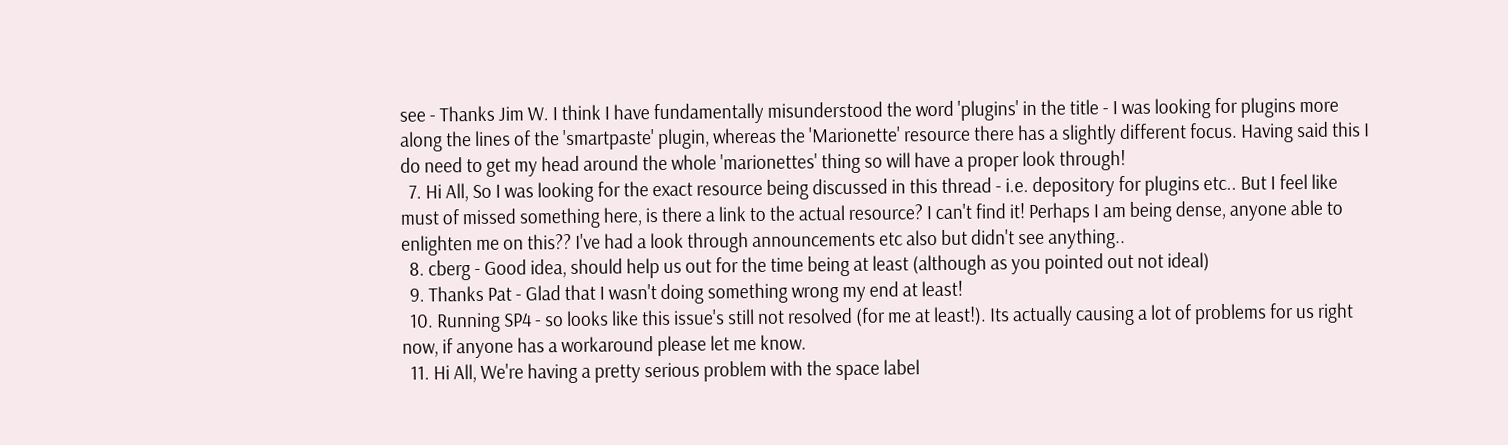see - Thanks Jim W. I think I have fundamentally misunderstood the word 'plugins' in the title - I was looking for plugins more along the lines of the 'smartpaste' plugin, whereas the 'Marionette' resource there has a slightly different focus. Having said this I do need to get my head around the whole 'marionettes' thing so will have a proper look through!
  7. Hi All, So I was looking for the exact resource being discussed in this thread - i.e. depository for plugins etc.. But I feel like must of missed something here, is there a link to the actual resource? I can't find it! Perhaps I am being dense, anyone able to enlighten me on this?? I've had a look through announcements etc also but didn't see anything..
  8. cberg - Good idea, should help us out for the time being at least (although as you pointed out not ideal)
  9. Thanks Pat - Glad that I wasn't doing something wrong my end at least!
  10. Running SP4 - so looks like this issue's still not resolved (for me at least!). Its actually causing a lot of problems for us right now, if anyone has a workaround please let me know.
  11. Hi All, We're having a pretty serious problem with the space label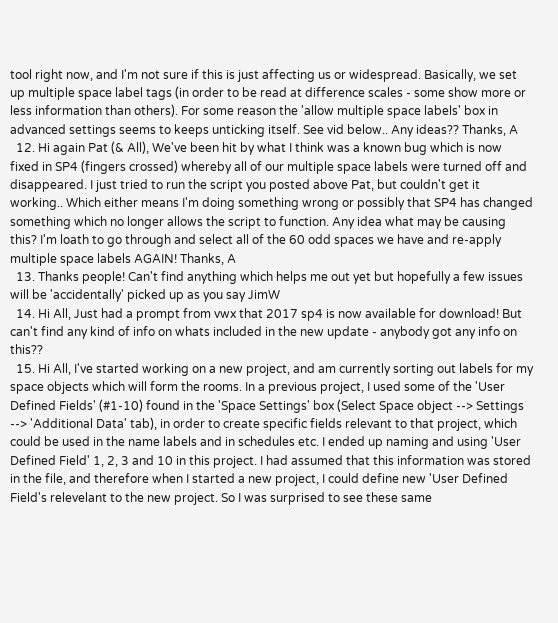tool right now, and I'm not sure if this is just affecting us or widespread. Basically, we set up multiple space label tags (in order to be read at difference scales - some show more or less information than others). For some reason the 'allow multiple space labels' box in advanced settings seems to keeps unticking itself. See vid below.. Any ideas?? Thanks, A
  12. Hi again Pat (& All), We've been hit by what I think was a known bug which is now fixed in SP4 (fingers crossed) whereby all of our multiple space labels were turned off and disappeared. I just tried to run the script you posted above Pat, but couldn't get it working.. Which either means I'm doing something wrong or possibly that SP4 has changed something which no longer allows the script to function. Any idea what may be causing this? I'm loath to go through and select all of the 60 odd spaces we have and re-apply multiple space labels AGAIN! Thanks, A
  13. Thanks people! Can't find anything which helps me out yet but hopefully a few issues will be 'accidentally' picked up as you say JimW
  14. Hi All, Just had a prompt from vwx that 2017 sp4 is now available for download! But can't find any kind of info on whats included in the new update - anybody got any info on this??
  15. Hi All, I've started working on a new project, and am currently sorting out labels for my space objects which will form the rooms. In a previous project, I used some of the 'User Defined Fields' (#1-10) found in the 'Space Settings' box (Select Space object --> Settings --> 'Additional Data' tab), in order to create specific fields relevant to that project, which could be used in the name labels and in schedules etc. I ended up naming and using 'User Defined Field' 1, 2, 3 and 10 in this project. I had assumed that this information was stored in the file, and therefore when I started a new project, I could define new 'User Defined Field's relevelant to the new project. So I was surprised to see these same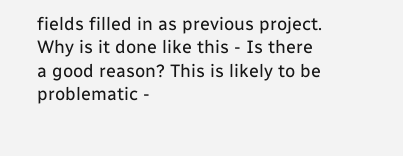fields filled in as previous project. Why is it done like this - Is there a good reason? This is likely to be problematic -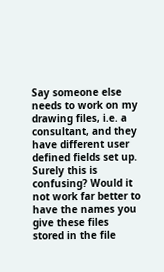Say someone else needs to work on my drawing files, i.e. a consultant, and they have different user defined fields set up. Surely this is confusing? Would it not work far better to have the names you give these files stored in the file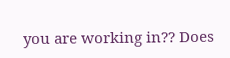you are working in?? Does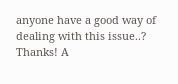anyone have a good way of dealing with this issue..? Thanks! A